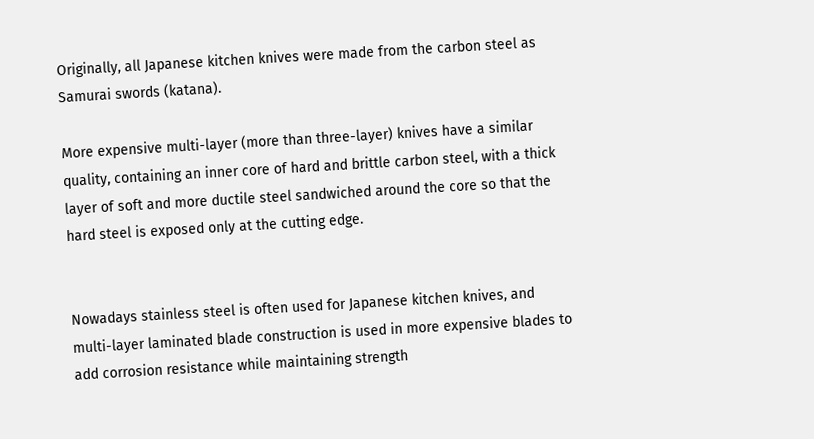Originally, all Japanese kitchen knives were made from the carbon steel as Samurai swords (katana).

More expensive multi-layer (more than three-layer) knives have a similar quality, containing an inner core of hard and brittle carbon steel, with a thick layer of soft and more ductile steel sandwiched around the core so that the hard steel is exposed only at the cutting edge.


Nowadays stainless steel is often used for Japanese kitchen knives, and multi-layer laminated blade construction is used in more expensive blades to add corrosion resistance while maintaining strength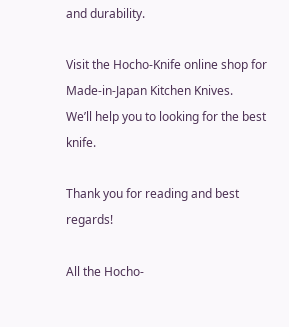and durability.

Visit the Hocho-Knife online shop for Made-in-Japan Kitchen Knives.
We’ll help you to looking for the best knife.

Thank you for reading and best regards!

All the Hocho-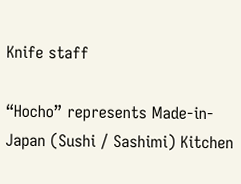Knife staff

“Hocho” represents Made-in-Japan (Sushi / Sashimi) Kitchen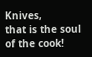Knives,
that is the soul of the cook!